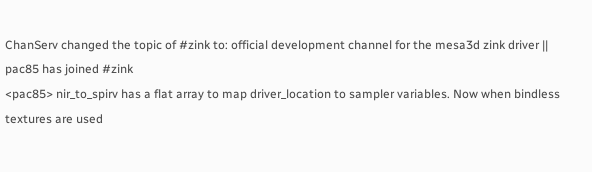ChanServ changed the topic of #zink to: official development channel for the mesa3d zink driver ||
pac85 has joined #zink
<pac85> nir_to_spirv has a flat array to map driver_location to sampler variables. Now when bindless textures are used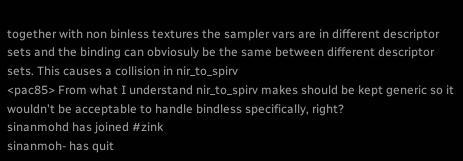together with non binless textures the sampler vars are in different descriptor sets and the binding can obviosuly be the same between different descriptor sets. This causes a collision in nir_to_spirv
<pac85> From what I understand nir_to_spirv makes should be kept generic so it wouldn't be acceptable to handle bindless specifically, right?
sinanmohd has joined #zink
sinanmoh- has quit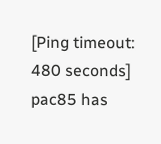[Ping timeout: 480 seconds]
pac85 has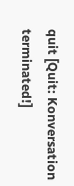quit [Quit: Konversation terminated!]